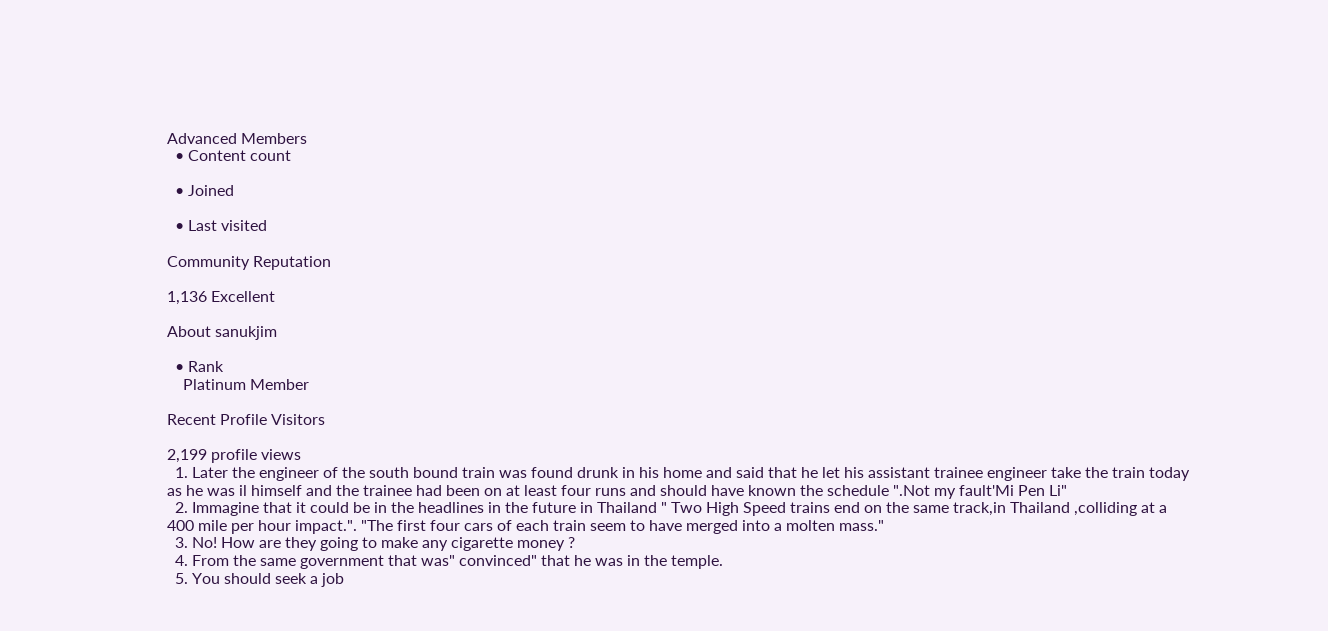Advanced Members
  • Content count

  • Joined

  • Last visited

Community Reputation

1,136 Excellent

About sanukjim

  • Rank
    Platinum Member

Recent Profile Visitors

2,199 profile views
  1. Later the engineer of the south bound train was found drunk in his home and said that he let his assistant trainee engineer take the train today as he was il himself and the trainee had been on at least four runs and should have known the schedule ".Not my fault'Mi Pen Li"
  2. Immagine that it could be in the headlines in the future in Thailand " Two High Speed trains end on the same track,in Thailand ,colliding at a 400 mile per hour impact.". "The first four cars of each train seem to have merged into a molten mass."
  3. No! How are they going to make any cigarette money ?
  4. From the same government that was" convinced" that he was in the temple.
  5. You should seek a job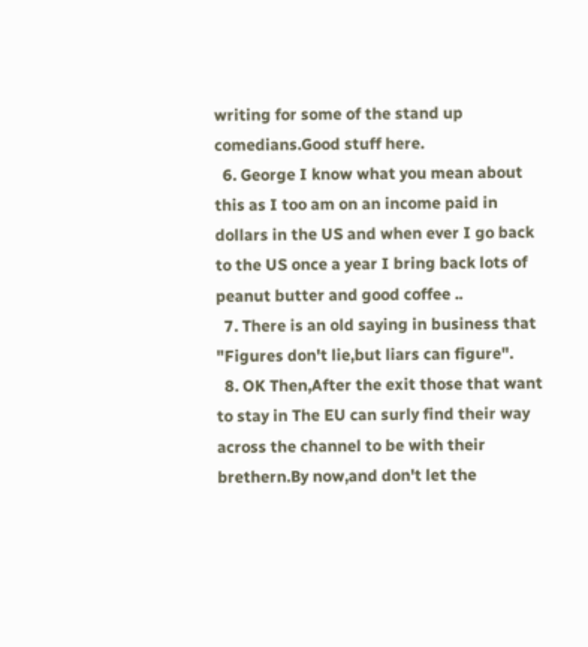writing for some of the stand up comedians.Good stuff here.
  6. George I know what you mean about this as I too am on an income paid in dollars in the US and when ever I go back to the US once a year I bring back lots of peanut butter and good coffee ..
  7. There is an old saying in business that "Figures don't lie,but liars can figure".
  8. OK Then,After the exit those that want to stay in The EU can surly find their way across the channel to be with their brethern.By now,and don't let the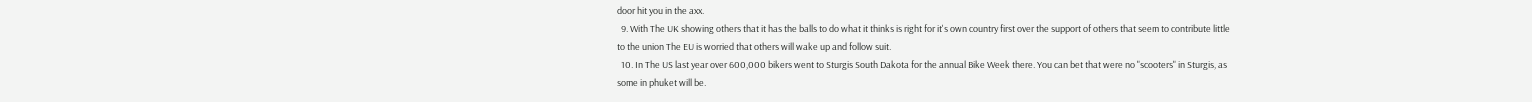door hit you in the axx.
  9. With The UK showing others that it has the balls to do what it thinks is right for it's own country first over the support of others that seem to contribute little to the union The EU is worried that others will wake up and follow suit.
  10. In The US last year over 600,000 bikers went to Sturgis South Dakota for the annual Bike Week there. You can bet that were no "scooters" in Sturgis, as some in phuket will be.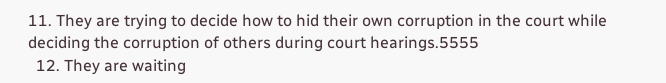11. They are trying to decide how to hid their own corruption in the court while deciding the corruption of others during court hearings.5555
  12. They are waiting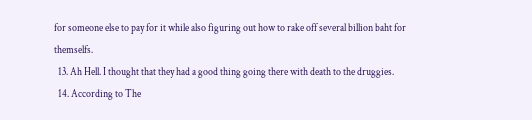for someone else to pay for it while also figuring out how to rake off several billion baht for themselfs.
  13. Ah Hell. I thought that they had a good thing going there with death to the druggies.
  14. According to The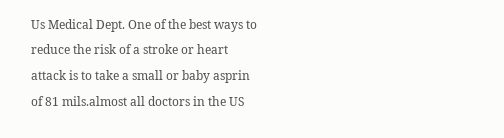Us Medical Dept. One of the best ways to reduce the risk of a stroke or heart attack is to take a small or baby asprin of 81 mils.almost all doctors in the US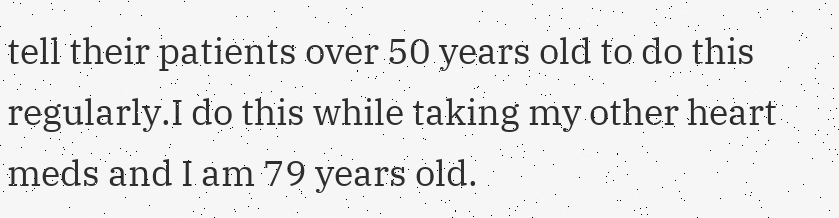tell their patients over 50 years old to do this regularly.I do this while taking my other heart meds and I am 79 years old.